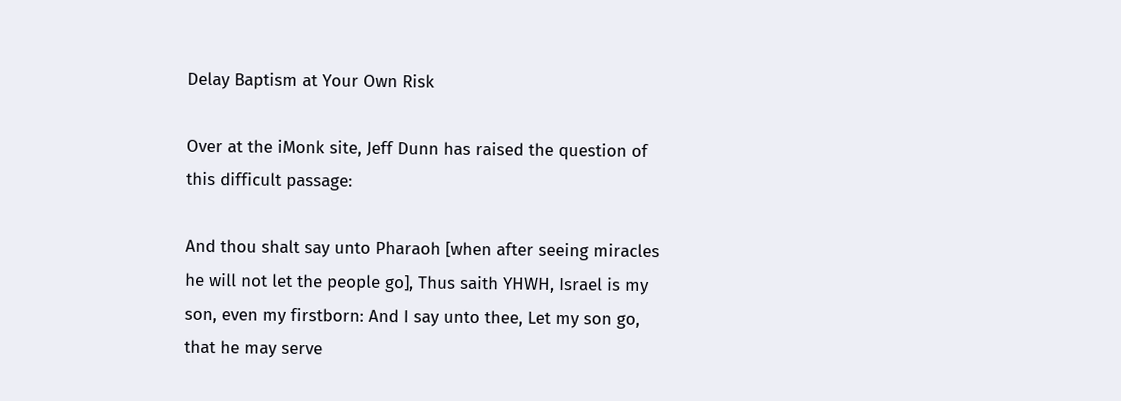Delay Baptism at Your Own Risk

Over at the iMonk site, Jeff Dunn has raised the question of this difficult passage:

And thou shalt say unto Pharaoh [when after seeing miracles he will not let the people go], Thus saith YHWH, Israel is my son, even my firstborn: And I say unto thee, Let my son go, that he may serve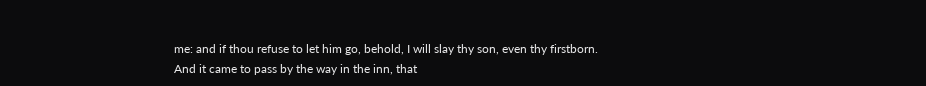me: and if thou refuse to let him go, behold, I will slay thy son, even thy firstborn. And it came to pass by the way in the inn, that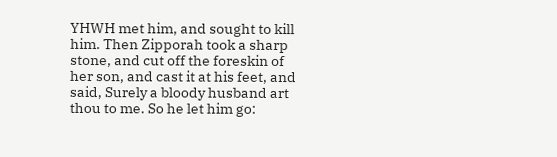YHWH met him, and sought to kill him. Then Zipporah took a sharp stone, and cut off the foreskin of her son, and cast it at his feet, and said, Surely a bloody husband art thou to me. So he let him go: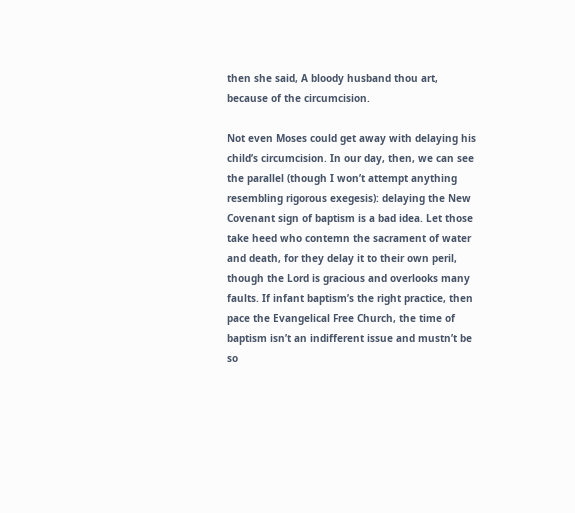then she said, A bloody husband thou art, because of the circumcision.

Not even Moses could get away with delaying his child’s circumcision. In our day, then, we can see the parallel (though I won’t attempt anything resembling rigorous exegesis): delaying the New Covenant sign of baptism is a bad idea. Let those take heed who contemn the sacrament of water and death, for they delay it to their own peril, though the Lord is gracious and overlooks many faults. If infant baptism’s the right practice, then pace the Evangelical Free Church, the time of baptism isn’t an indifferent issue and mustn’t be so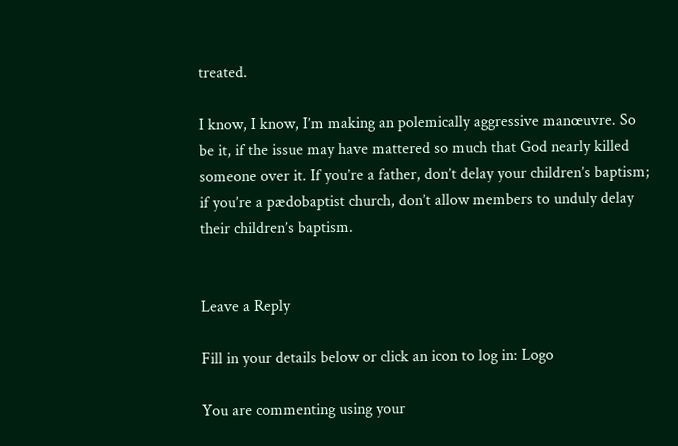treated.

I know, I know, I’m making an polemically aggressive manœuvre. So be it, if the issue may have mattered so much that God nearly killed someone over it. If you’re a father, don’t delay your children’s baptism; if you’re a pædobaptist church, don’t allow members to unduly delay their children’s baptism.


Leave a Reply

Fill in your details below or click an icon to log in: Logo

You are commenting using your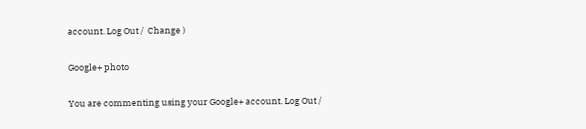account. Log Out /  Change )

Google+ photo

You are commenting using your Google+ account. Log Out /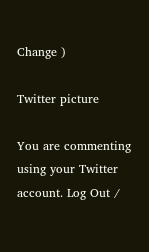Change )

Twitter picture

You are commenting using your Twitter account. Log Out /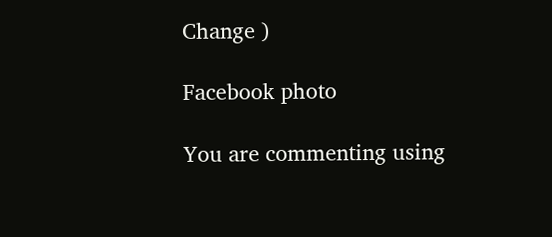Change )

Facebook photo

You are commenting using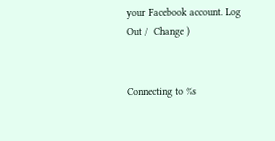your Facebook account. Log Out /  Change )


Connecting to %s